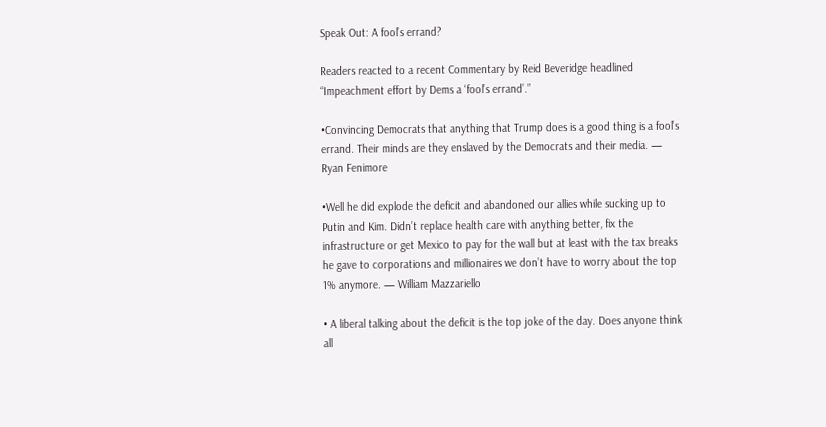Speak Out: A fool’s errand?

Readers reacted to a recent Commentary by Reid Beveridge headlined “Impeachment effort by Dems a ‘fool’s errand’.”

•Convincing Democrats that anything that Trump does is a good thing is a fool’s errand. Their minds are they enslaved by the Democrats and their media. — Ryan Fenimore

•Well he did explode the deficit and abandoned our allies while sucking up to Putin and Kim. Didn’t replace health care with anything better, fix the infrastructure or get Mexico to pay for the wall but at least with the tax breaks he gave to corporations and millionaires we don’t have to worry about the top 1% anymore. — William Mazzariello

• A liberal talking about the deficit is the top joke of the day. Does anyone think all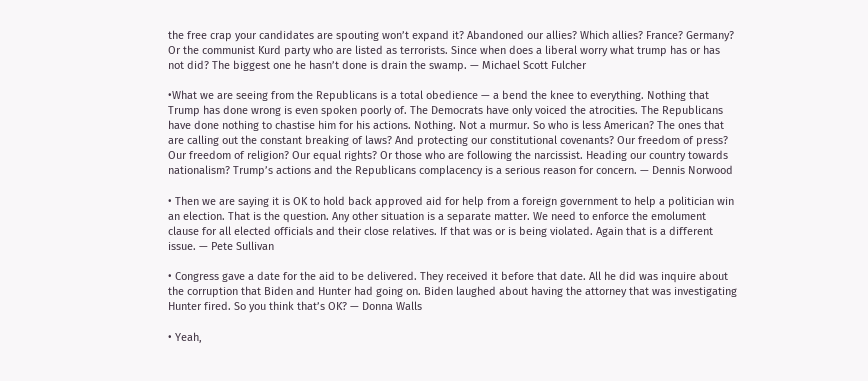the free crap your candidates are spouting won’t expand it? Abandoned our allies? Which allies? France? Germany? Or the communist Kurd party who are listed as terrorists. Since when does a liberal worry what trump has or has not did? The biggest one he hasn’t done is drain the swamp. — Michael Scott Fulcher

•What we are seeing from the Republicans is a total obedience — a bend the knee to everything. Nothing that Trump has done wrong is even spoken poorly of. The Democrats have only voiced the atrocities. The Republicans have done nothing to chastise him for his actions. Nothing. Not a murmur. So who is less American? The ones that are calling out the constant breaking of laws? And protecting our constitutional covenants? Our freedom of press? Our freedom of religion? Our equal rights? Or those who are following the narcissist. Heading our country towards nationalism? Trump’s actions and the Republicans complacency is a serious reason for concern. — Dennis Norwood

• Then we are saying it is OK to hold back approved aid for help from a foreign government to help a politician win an election. That is the question. Any other situation is a separate matter. We need to enforce the emolument clause for all elected officials and their close relatives. If that was or is being violated. Again that is a different issue. — Pete Sullivan

• Congress gave a date for the aid to be delivered. They received it before that date. All he did was inquire about the corruption that Biden and Hunter had going on. Biden laughed about having the attorney that was investigating Hunter fired. So you think that’s OK? — Donna Walls

• Yeah,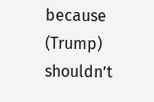because (Trump) shouldn’t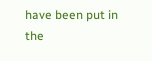have been put in the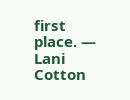first place. — Lani Cotton